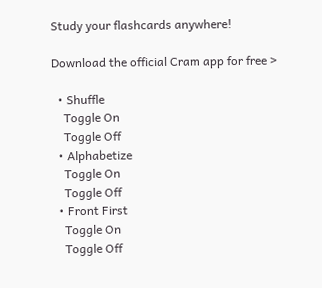Study your flashcards anywhere!

Download the official Cram app for free >

  • Shuffle
    Toggle On
    Toggle Off
  • Alphabetize
    Toggle On
    Toggle Off
  • Front First
    Toggle On
    Toggle Off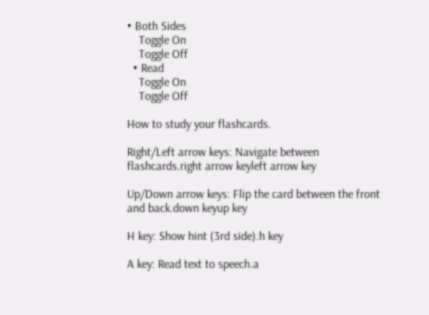• Both Sides
    Toggle On
    Toggle Off
  • Read
    Toggle On
    Toggle Off

How to study your flashcards.

Right/Left arrow keys: Navigate between flashcards.right arrow keyleft arrow key

Up/Down arrow keys: Flip the card between the front and back.down keyup key

H key: Show hint (3rd side).h key

A key: Read text to speech.a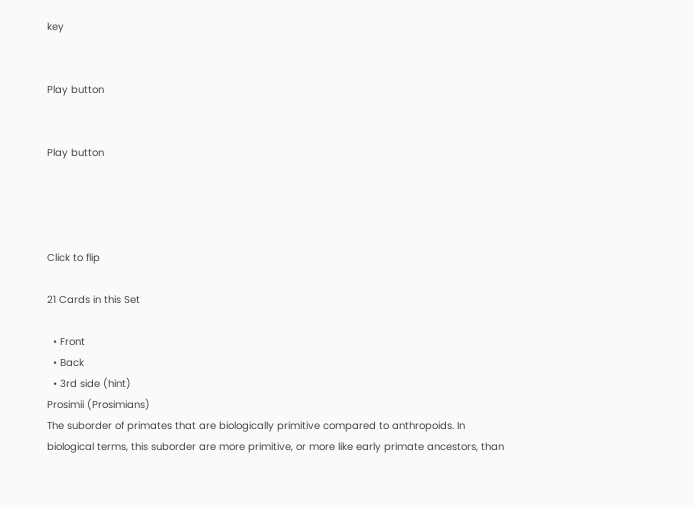key


Play button


Play button




Click to flip

21 Cards in this Set

  • Front
  • Back
  • 3rd side (hint)
Prosimii (Prosimians)
The suborder of primates that are biologically primitive compared to anthropoids. In biological terms, this suborder are more primitive, or more like early primate ancestors, than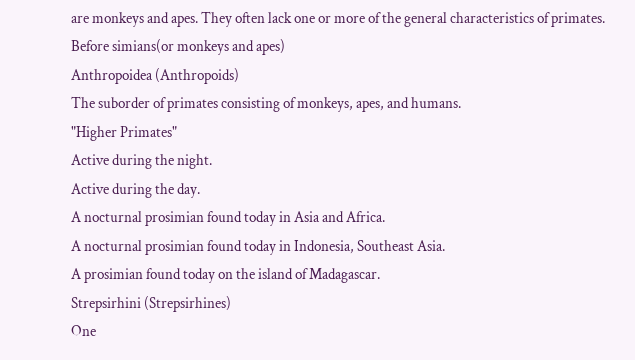are monkeys and apes. They often lack one or more of the general characteristics of primates.
Before simians(or monkeys and apes)
Anthropoidea (Anthropoids)
The suborder of primates consisting of monkeys, apes, and humans.
"Higher Primates"
Active during the night.
Active during the day.
A nocturnal prosimian found today in Asia and Africa.
A nocturnal prosimian found today in Indonesia, Southeast Asia.
A prosimian found today on the island of Madagascar.
Strepsirhini (Strepsirhines)
One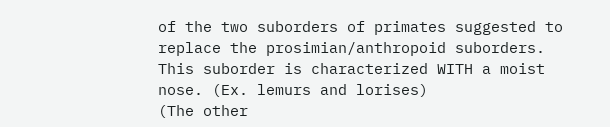of the two suborders of primates suggested to replace the prosimian/anthropoid suborders. This suborder is characterized WITH a moist nose. (Ex. lemurs and lorises)
(The other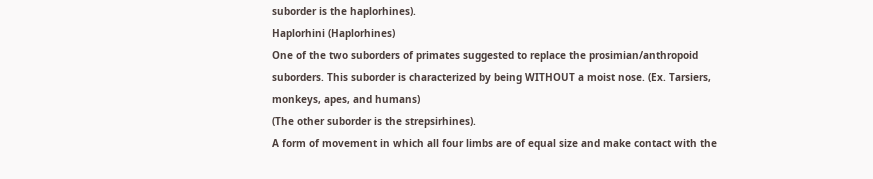suborder is the haplorhines).
Haplorhini (Haplorhines)
One of the two suborders of primates suggested to replace the prosimian/anthropoid suborders. This suborder is characterized by being WITHOUT a moist nose. (Ex. Tarsiers, monkeys, apes, and humans)
(The other suborder is the strepsirhines).
A form of movement in which all four limbs are of equal size and make contact with the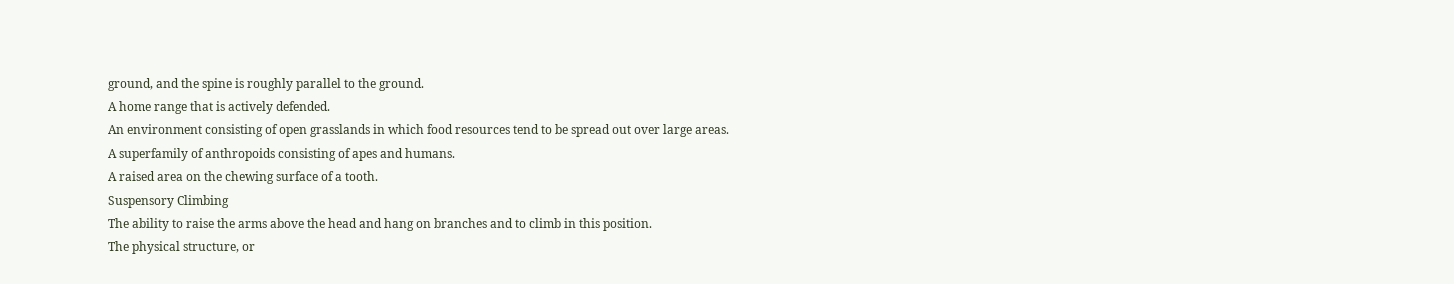ground, and the spine is roughly parallel to the ground.
A home range that is actively defended.
An environment consisting of open grasslands in which food resources tend to be spread out over large areas.
A superfamily of anthropoids consisting of apes and humans.
A raised area on the chewing surface of a tooth.
Suspensory Climbing
The ability to raise the arms above the head and hang on branches and to climb in this position.
The physical structure, or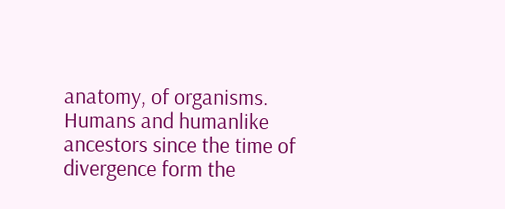anatomy, of organisms.
Humans and humanlike ancestors since the time of divergence form the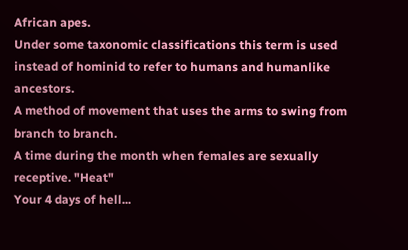African apes.
Under some taxonomic classifications this term is used instead of hominid to refer to humans and humanlike ancestors.
A method of movement that uses the arms to swing from branch to branch.
A time during the month when females are sexually receptive. "Heat"
Your 4 days of hell...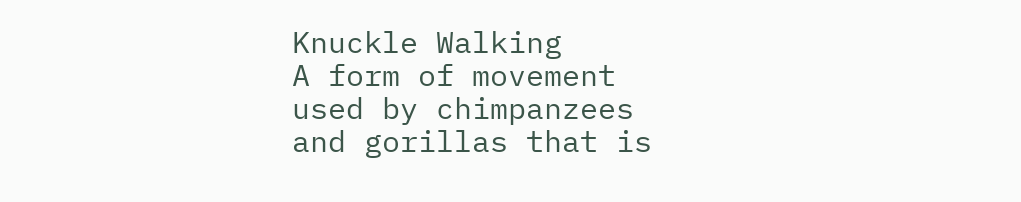Knuckle Walking
A form of movement used by chimpanzees and gorillas that is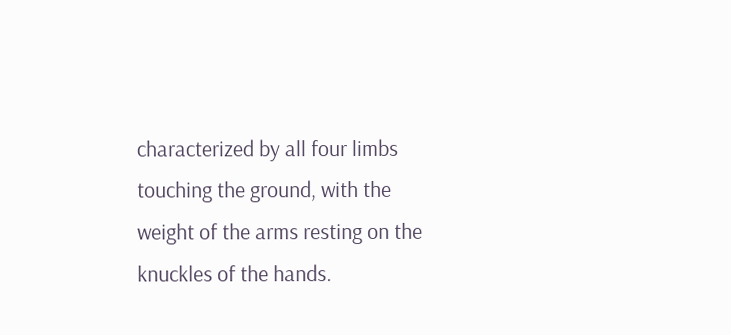characterized by all four limbs touching the ground, with the weight of the arms resting on the knuckles of the hands.